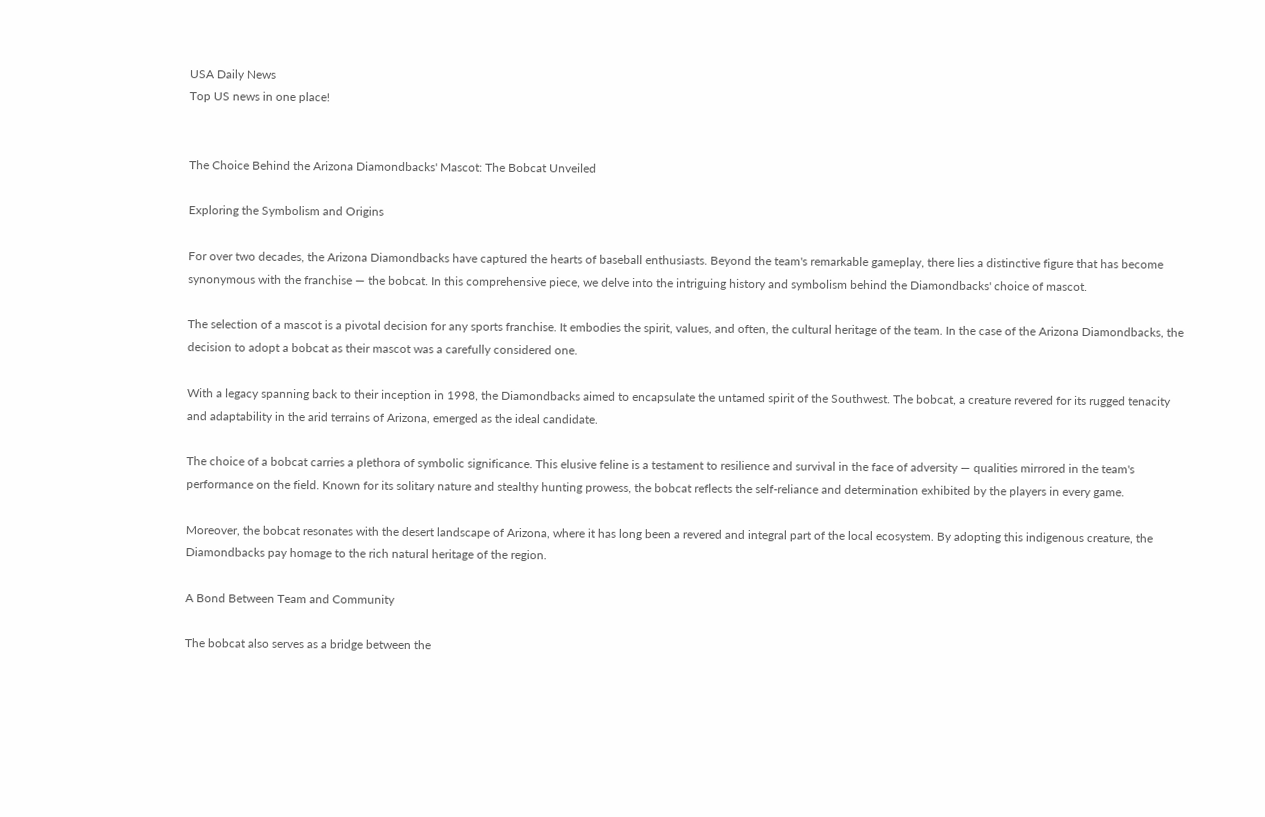USA Daily News
Top US news in one place!


The Choice Behind the Arizona Diamondbacks' Mascot: The Bobcat Unveiled

Exploring the Symbolism and Origins

For over two decades, the Arizona Diamondbacks have captured the hearts of baseball enthusiasts. Beyond the team's remarkable gameplay, there lies a distinctive figure that has become synonymous with the franchise — the bobcat. In this comprehensive piece, we delve into the intriguing history and symbolism behind the Diamondbacks' choice of mascot.

The selection of a mascot is a pivotal decision for any sports franchise. It embodies the spirit, values, and often, the cultural heritage of the team. In the case of the Arizona Diamondbacks, the decision to adopt a bobcat as their mascot was a carefully considered one.

With a legacy spanning back to their inception in 1998, the Diamondbacks aimed to encapsulate the untamed spirit of the Southwest. The bobcat, a creature revered for its rugged tenacity and adaptability in the arid terrains of Arizona, emerged as the ideal candidate.

The choice of a bobcat carries a plethora of symbolic significance. This elusive feline is a testament to resilience and survival in the face of adversity — qualities mirrored in the team's performance on the field. Known for its solitary nature and stealthy hunting prowess, the bobcat reflects the self-reliance and determination exhibited by the players in every game.

Moreover, the bobcat resonates with the desert landscape of Arizona, where it has long been a revered and integral part of the local ecosystem. By adopting this indigenous creature, the Diamondbacks pay homage to the rich natural heritage of the region.

A Bond Between Team and Community

The bobcat also serves as a bridge between the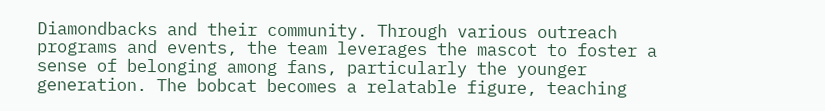Diamondbacks and their community. Through various outreach programs and events, the team leverages the mascot to foster a sense of belonging among fans, particularly the younger generation. The bobcat becomes a relatable figure, teaching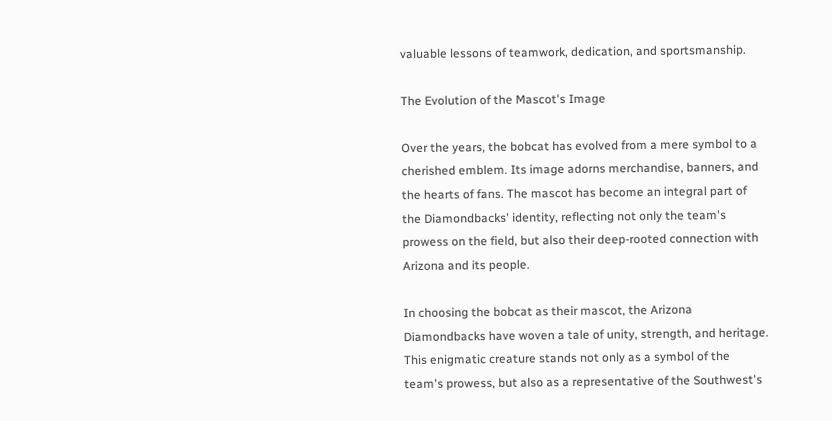valuable lessons of teamwork, dedication, and sportsmanship.

The Evolution of the Mascot's Image

Over the years, the bobcat has evolved from a mere symbol to a cherished emblem. Its image adorns merchandise, banners, and the hearts of fans. The mascot has become an integral part of the Diamondbacks' identity, reflecting not only the team's prowess on the field, but also their deep-rooted connection with Arizona and its people.

In choosing the bobcat as their mascot, the Arizona Diamondbacks have woven a tale of unity, strength, and heritage. This enigmatic creature stands not only as a symbol of the team's prowess, but also as a representative of the Southwest's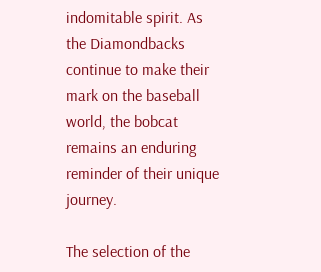indomitable spirit. As the Diamondbacks continue to make their mark on the baseball world, the bobcat remains an enduring reminder of their unique journey.

The selection of the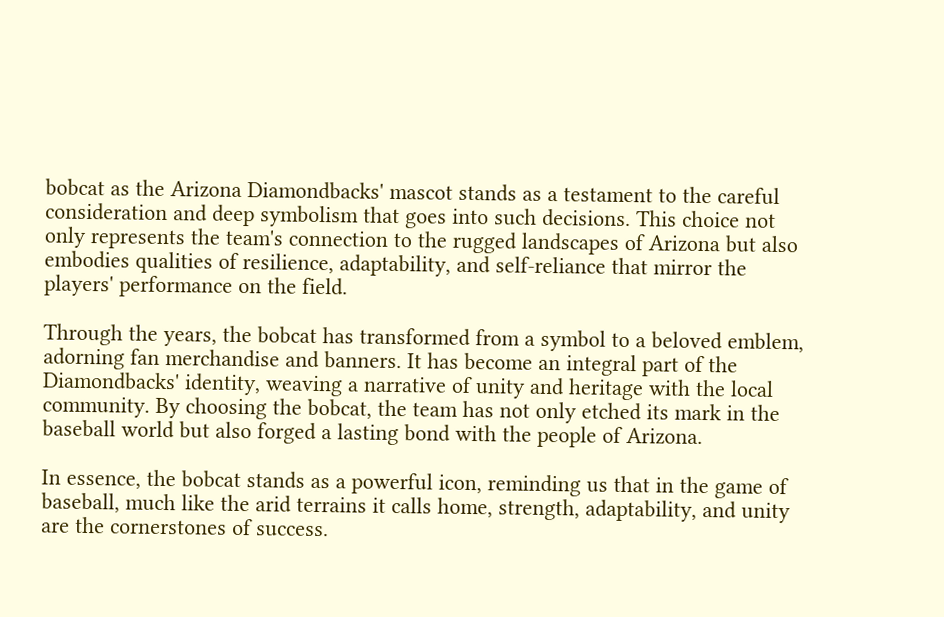bobcat as the Arizona Diamondbacks' mascot stands as a testament to the careful consideration and deep symbolism that goes into such decisions. This choice not only represents the team's connection to the rugged landscapes of Arizona but also embodies qualities of resilience, adaptability, and self-reliance that mirror the players' performance on the field.

Through the years, the bobcat has transformed from a symbol to a beloved emblem, adorning fan merchandise and banners. It has become an integral part of the Diamondbacks' identity, weaving a narrative of unity and heritage with the local community. By choosing the bobcat, the team has not only etched its mark in the baseball world but also forged a lasting bond with the people of Arizona.

In essence, the bobcat stands as a powerful icon, reminding us that in the game of baseball, much like the arid terrains it calls home, strength, adaptability, and unity are the cornerstones of success.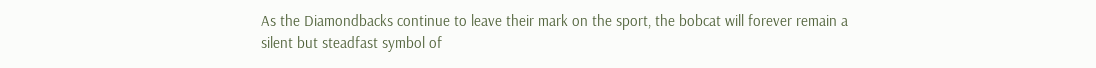As the Diamondbacks continue to leave their mark on the sport, the bobcat will forever remain a silent but steadfast symbol of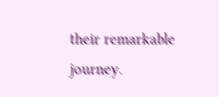their remarkable journey.